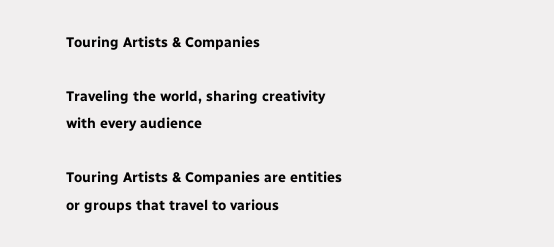Touring Artists & Companies

Traveling the world, sharing creativity with every audience

Touring Artists & Companies are entities or groups that travel to various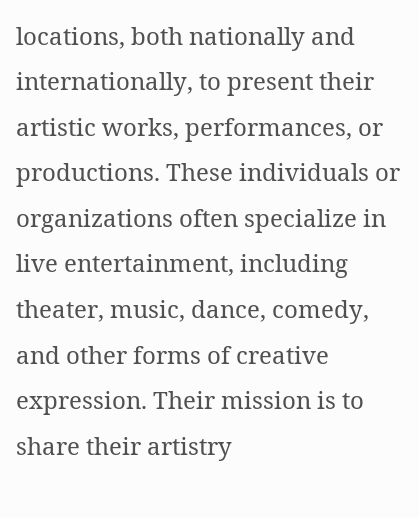locations, both nationally and internationally, to present their artistic works, performances, or productions. These individuals or organizations often specialize in live entertainment, including theater, music, dance, comedy, and other forms of creative expression. Their mission is to share their artistry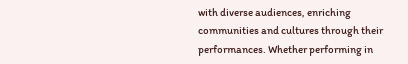with diverse audiences, enriching communities and cultures through their performances. Whether performing in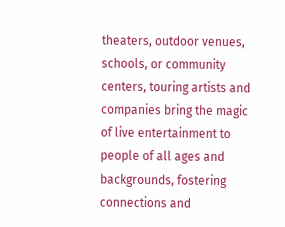theaters, outdoor venues, schools, or community centers, touring artists and companies bring the magic of live entertainment to people of all ages and backgrounds, fostering connections and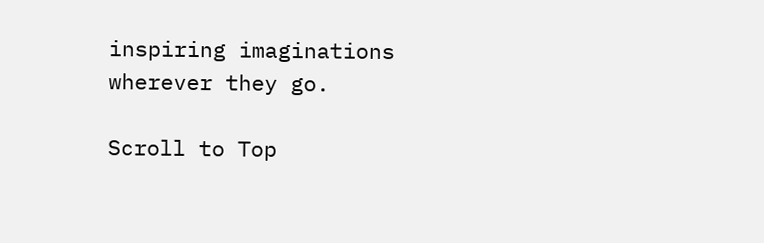inspiring imaginations wherever they go.

Scroll to Top